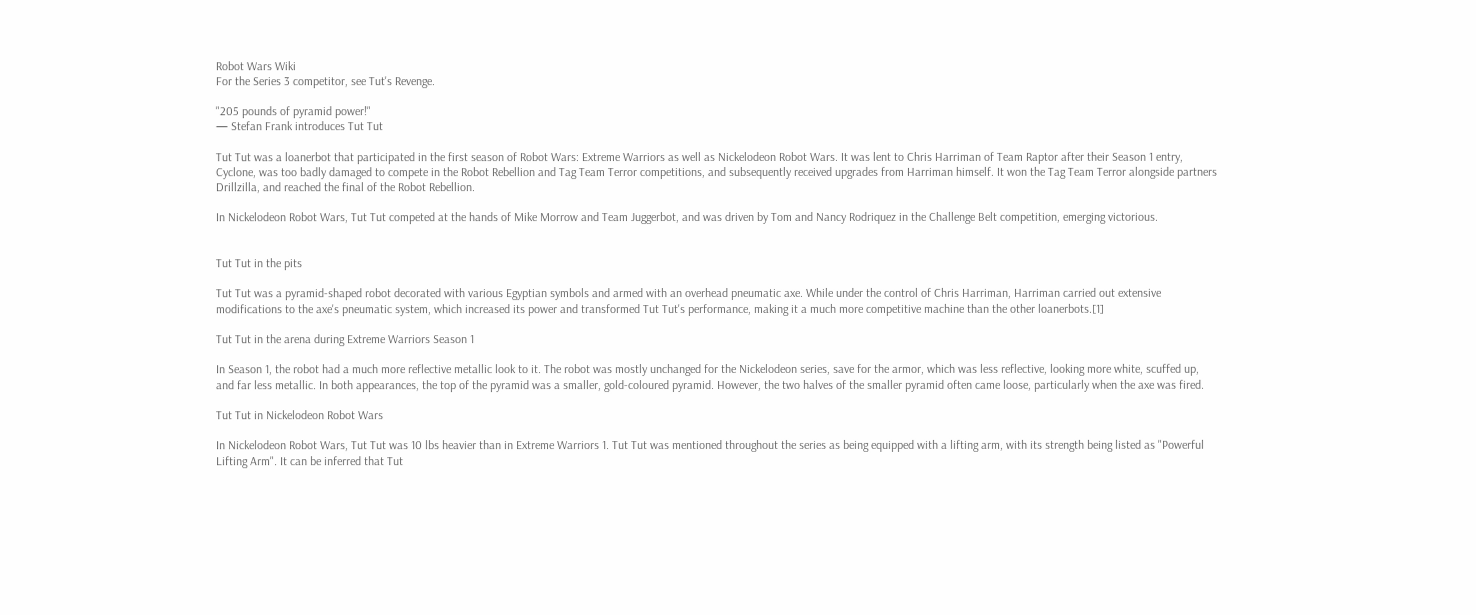Robot Wars Wiki
For the Series 3 competitor, see Tut's Revenge.

"205 pounds of pyramid power!"
— Stefan Frank introduces Tut Tut

Tut Tut was a loanerbot that participated in the first season of Robot Wars: Extreme Warriors as well as Nickelodeon Robot Wars. It was lent to Chris Harriman of Team Raptor after their Season 1 entry, Cyclone, was too badly damaged to compete in the Robot Rebellion and Tag Team Terror competitions, and subsequently received upgrades from Harriman himself. It won the Tag Team Terror alongside partners Drillzilla, and reached the final of the Robot Rebellion.

In Nickelodeon Robot Wars, Tut Tut competed at the hands of Mike Morrow and Team Juggerbot, and was driven by Tom and Nancy Rodriquez in the Challenge Belt competition, emerging victorious.


Tut Tut in the pits

Tut Tut was a pyramid-shaped robot decorated with various Egyptian symbols and armed with an overhead pneumatic axe. While under the control of Chris Harriman, Harriman carried out extensive modifications to the axe's pneumatic system, which increased its power and transformed Tut Tut's performance, making it a much more competitive machine than the other loanerbots.[1]

Tut Tut in the arena during Extreme Warriors Season 1

In Season 1, the robot had a much more reflective metallic look to it. The robot was mostly unchanged for the Nickelodeon series, save for the armor, which was less reflective, looking more white, scuffed up, and far less metallic. In both appearances, the top of the pyramid was a smaller, gold-coloured pyramid. However, the two halves of the smaller pyramid often came loose, particularly when the axe was fired.

Tut Tut in Nickelodeon Robot Wars

In Nickelodeon Robot Wars, Tut Tut was 10 lbs heavier than in Extreme Warriors 1. Tut Tut was mentioned throughout the series as being equipped with a lifting arm, with its strength being listed as "Powerful Lifting Arm". It can be inferred that Tut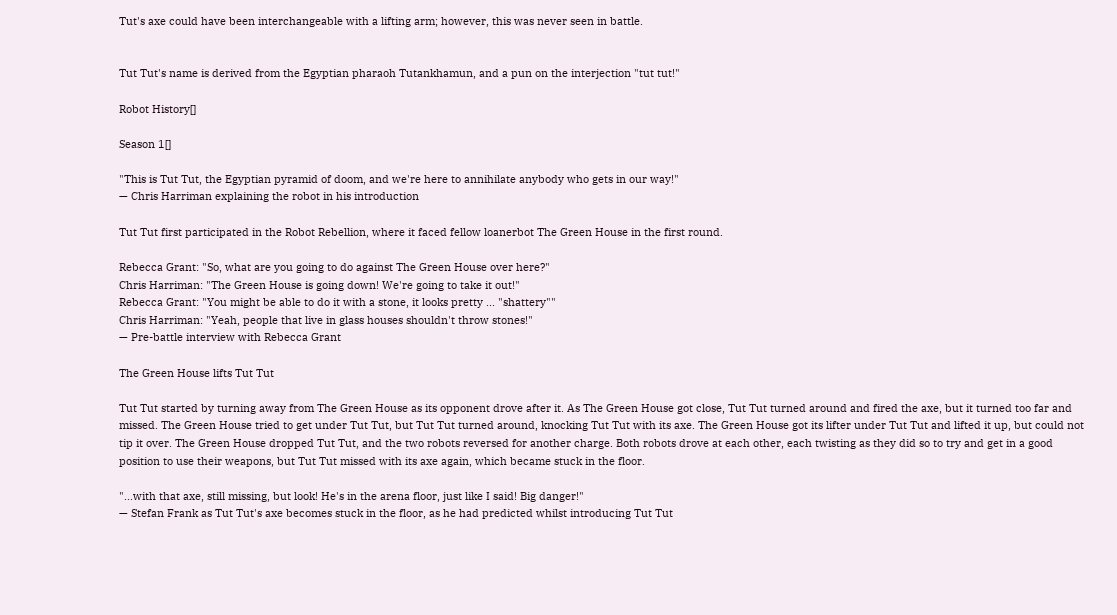Tut's axe could have been interchangeable with a lifting arm; however, this was never seen in battle.


Tut Tut's name is derived from the Egyptian pharaoh Tutankhamun, and a pun on the interjection "tut tut!"

Robot History[]

Season 1[]

"This is Tut Tut, the Egyptian pyramid of doom, and we're here to annihilate anybody who gets in our way!"
— Chris Harriman explaining the robot in his introduction

Tut Tut first participated in the Robot Rebellion, where it faced fellow loanerbot The Green House in the first round.

Rebecca Grant: "So, what are you going to do against The Green House over here?"
Chris Harriman: "The Green House is going down! We're going to take it out!"
Rebecca Grant: "You might be able to do it with a stone, it looks pretty ... "shattery""
Chris Harriman: "Yeah, people that live in glass houses shouldn't throw stones!"
— Pre-battle interview with Rebecca Grant

The Green House lifts Tut Tut

Tut Tut started by turning away from The Green House as its opponent drove after it. As The Green House got close, Tut Tut turned around and fired the axe, but it turned too far and missed. The Green House tried to get under Tut Tut, but Tut Tut turned around, knocking Tut Tut with its axe. The Green House got its lifter under Tut Tut and lifted it up, but could not tip it over. The Green House dropped Tut Tut, and the two robots reversed for another charge. Both robots drove at each other, each twisting as they did so to try and get in a good position to use their weapons, but Tut Tut missed with its axe again, which became stuck in the floor.

"...with that axe, still missing, but look! He's in the arena floor, just like I said! Big danger!"
— Stefan Frank as Tut Tut's axe becomes stuck in the floor, as he had predicted whilst introducing Tut Tut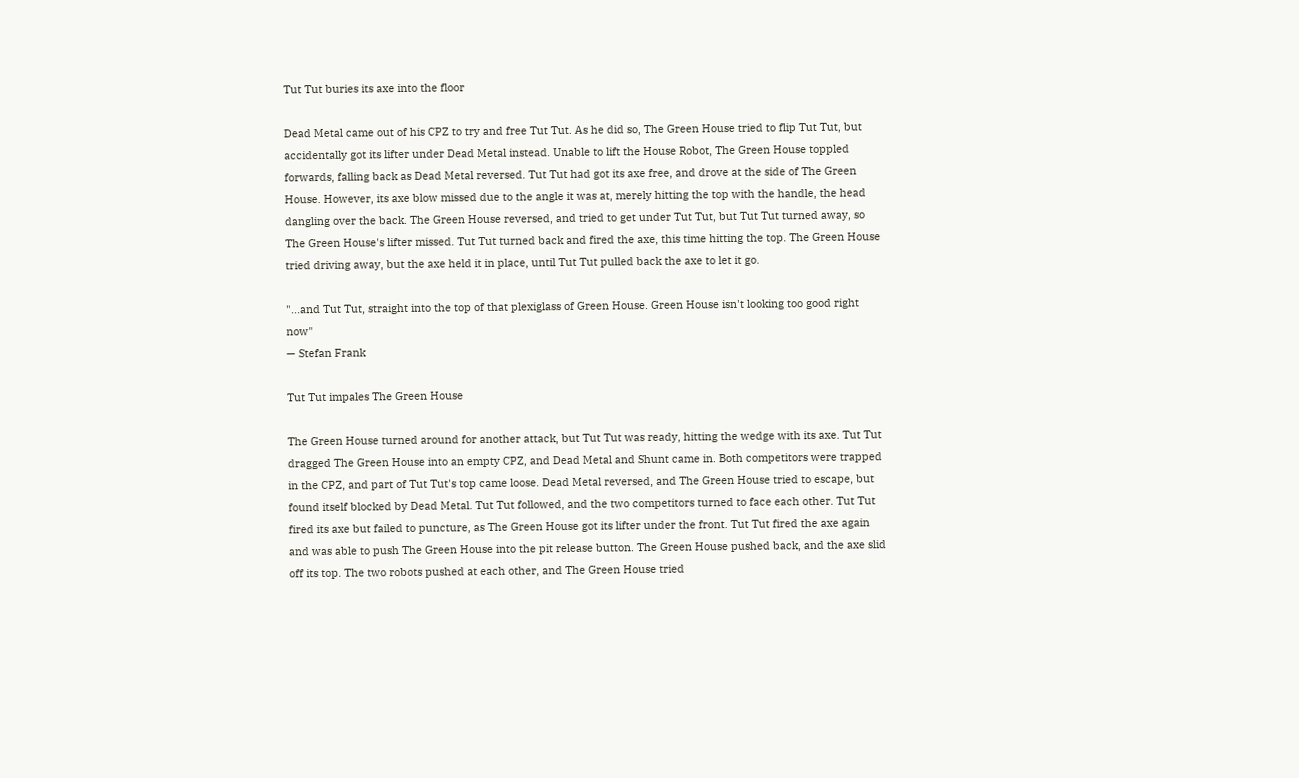Tut Tut buries its axe into the floor

Dead Metal came out of his CPZ to try and free Tut Tut. As he did so, The Green House tried to flip Tut Tut, but accidentally got its lifter under Dead Metal instead. Unable to lift the House Robot, The Green House toppled forwards, falling back as Dead Metal reversed. Tut Tut had got its axe free, and drove at the side of The Green House. However, its axe blow missed due to the angle it was at, merely hitting the top with the handle, the head dangling over the back. The Green House reversed, and tried to get under Tut Tut, but Tut Tut turned away, so The Green House's lifter missed. Tut Tut turned back and fired the axe, this time hitting the top. The Green House tried driving away, but the axe held it in place, until Tut Tut pulled back the axe to let it go.

"...and Tut Tut, straight into the top of that plexiglass of Green House. Green House isn't looking too good right now"
— Stefan Frank

Tut Tut impales The Green House

The Green House turned around for another attack, but Tut Tut was ready, hitting the wedge with its axe. Tut Tut dragged The Green House into an empty CPZ, and Dead Metal and Shunt came in. Both competitors were trapped in the CPZ, and part of Tut Tut's top came loose. Dead Metal reversed, and The Green House tried to escape, but found itself blocked by Dead Metal. Tut Tut followed, and the two competitors turned to face each other. Tut Tut fired its axe but failed to puncture, as The Green House got its lifter under the front. Tut Tut fired the axe again and was able to push The Green House into the pit release button. The Green House pushed back, and the axe slid off its top. The two robots pushed at each other, and The Green House tried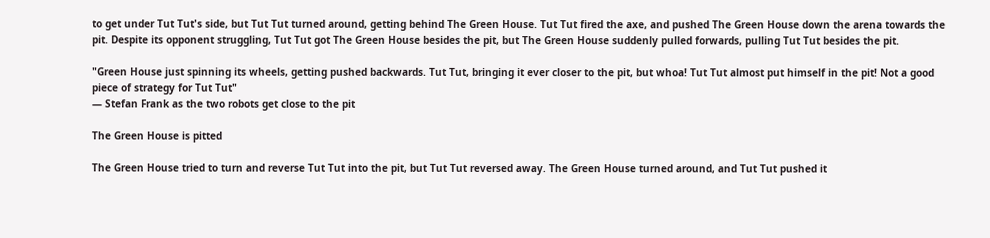to get under Tut Tut's side, but Tut Tut turned around, getting behind The Green House. Tut Tut fired the axe, and pushed The Green House down the arena towards the pit. Despite its opponent struggling, Tut Tut got The Green House besides the pit, but The Green House suddenly pulled forwards, pulling Tut Tut besides the pit.

"Green House just spinning its wheels, getting pushed backwards. Tut Tut, bringing it ever closer to the pit, but whoa! Tut Tut almost put himself in the pit! Not a good piece of strategy for Tut Tut"
— Stefan Frank as the two robots get close to the pit

The Green House is pitted

The Green House tried to turn and reverse Tut Tut into the pit, but Tut Tut reversed away. The Green House turned around, and Tut Tut pushed it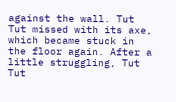against the wall. Tut Tut missed with its axe, which became stuck in the floor again. After a little struggling, Tut Tut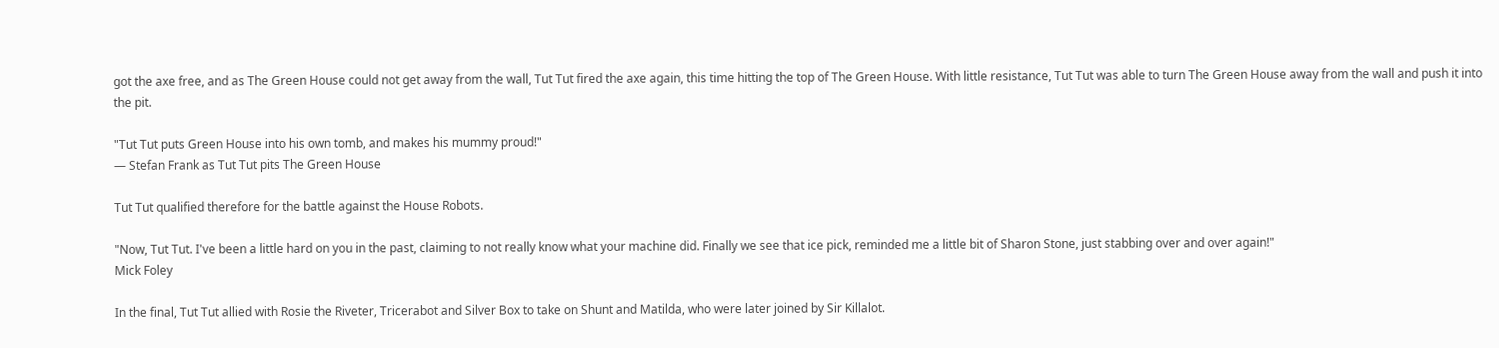got the axe free, and as The Green House could not get away from the wall, Tut Tut fired the axe again, this time hitting the top of The Green House. With little resistance, Tut Tut was able to turn The Green House away from the wall and push it into the pit.

"Tut Tut puts Green House into his own tomb, and makes his mummy proud!"
— Stefan Frank as Tut Tut pits The Green House

Tut Tut qualified therefore for the battle against the House Robots.

"Now, Tut Tut. I've been a little hard on you in the past, claiming to not really know what your machine did. Finally we see that ice pick, reminded me a little bit of Sharon Stone, just stabbing over and over again!"
Mick Foley

In the final, Tut Tut allied with Rosie the Riveter, Tricerabot and Silver Box to take on Shunt and Matilda, who were later joined by Sir Killalot.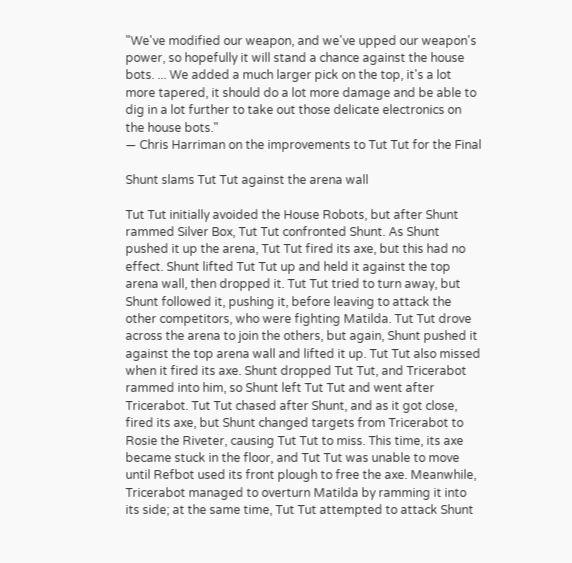"We've modified our weapon, and we've upped our weapon's power, so hopefully it will stand a chance against the house bots. ... We added a much larger pick on the top, it's a lot more tapered, it should do a lot more damage and be able to dig in a lot further to take out those delicate electronics on the house bots."
— Chris Harriman on the improvements to Tut Tut for the Final

Shunt slams Tut Tut against the arena wall

Tut Tut initially avoided the House Robots, but after Shunt rammed Silver Box, Tut Tut confronted Shunt. As Shunt pushed it up the arena, Tut Tut fired its axe, but this had no effect. Shunt lifted Tut Tut up and held it against the top arena wall, then dropped it. Tut Tut tried to turn away, but Shunt followed it, pushing it, before leaving to attack the other competitors, who were fighting Matilda. Tut Tut drove across the arena to join the others, but again, Shunt pushed it against the top arena wall and lifted it up. Tut Tut also missed when it fired its axe. Shunt dropped Tut Tut, and Tricerabot rammed into him, so Shunt left Tut Tut and went after Tricerabot. Tut Tut chased after Shunt, and as it got close, fired its axe, but Shunt changed targets from Tricerabot to Rosie the Riveter, causing Tut Tut to miss. This time, its axe became stuck in the floor, and Tut Tut was unable to move until Refbot used its front plough to free the axe. Meanwhile, Tricerabot managed to overturn Matilda by ramming it into its side; at the same time, Tut Tut attempted to attack Shunt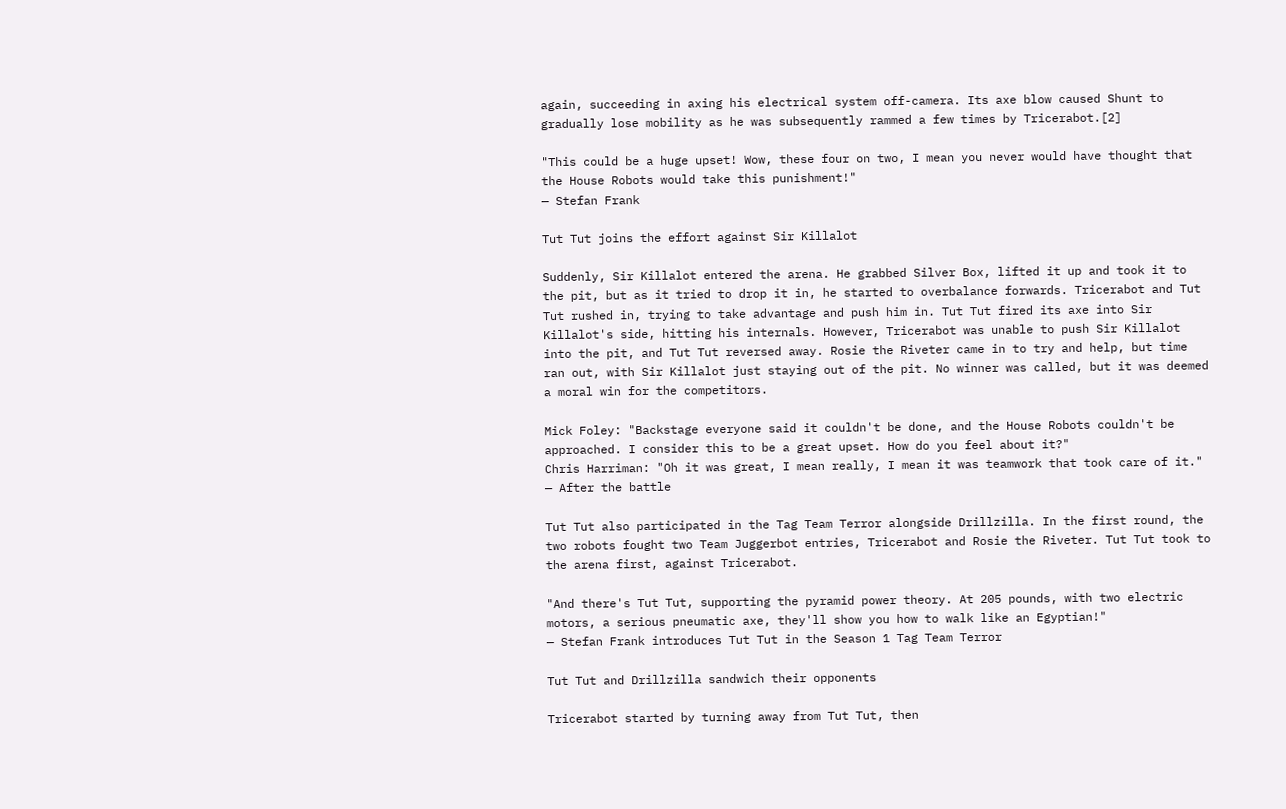again, succeeding in axing his electrical system off-camera. Its axe blow caused Shunt to gradually lose mobility as he was subsequently rammed a few times by Tricerabot.[2]

"This could be a huge upset! Wow, these four on two, I mean you never would have thought that the House Robots would take this punishment!"
— Stefan Frank

Tut Tut joins the effort against Sir Killalot

Suddenly, Sir Killalot entered the arena. He grabbed Silver Box, lifted it up and took it to the pit, but as it tried to drop it in, he started to overbalance forwards. Tricerabot and Tut Tut rushed in, trying to take advantage and push him in. Tut Tut fired its axe into Sir Killalot's side, hitting his internals. However, Tricerabot was unable to push Sir Killalot into the pit, and Tut Tut reversed away. Rosie the Riveter came in to try and help, but time ran out, with Sir Killalot just staying out of the pit. No winner was called, but it was deemed a moral win for the competitors.

Mick Foley: "Backstage everyone said it couldn't be done, and the House Robots couldn't be approached. I consider this to be a great upset. How do you feel about it?"
Chris Harriman: "Oh it was great, I mean really, I mean it was teamwork that took care of it."
— After the battle

Tut Tut also participated in the Tag Team Terror alongside Drillzilla. In the first round, the two robots fought two Team Juggerbot entries, Tricerabot and Rosie the Riveter. Tut Tut took to the arena first, against Tricerabot.

"And there's Tut Tut, supporting the pyramid power theory. At 205 pounds, with two electric motors, a serious pneumatic axe, they'll show you how to walk like an Egyptian!"
— Stefan Frank introduces Tut Tut in the Season 1 Tag Team Terror

Tut Tut and Drillzilla sandwich their opponents

Tricerabot started by turning away from Tut Tut, then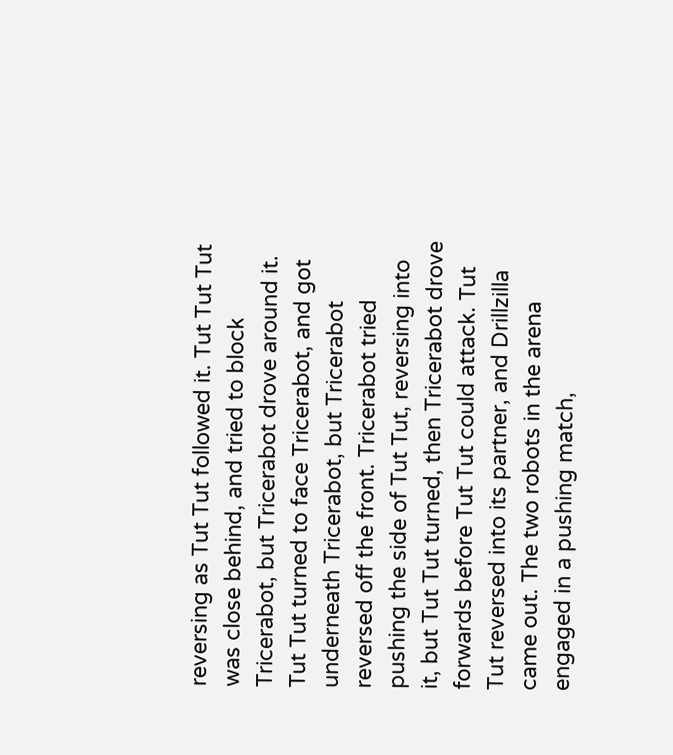reversing as Tut Tut followed it. Tut Tut Tut was close behind, and tried to block Tricerabot, but Tricerabot drove around it. Tut Tut turned to face Tricerabot, and got underneath Tricerabot, but Tricerabot reversed off the front. Tricerabot tried pushing the side of Tut Tut, reversing into it, but Tut Tut turned, then Tricerabot drove forwards before Tut Tut could attack. Tut Tut reversed into its partner, and Drillzilla came out. The two robots in the arena engaged in a pushing match,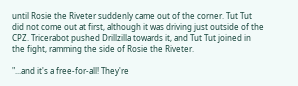until Rosie the Riveter suddenly came out of the corner. Tut Tut did not come out at first, although it was driving just outside of the CPZ. Tricerabot pushed Drillzilla towards it, and Tut Tut joined in the fight, ramming the side of Rosie the Riveter.

"...and it's a free-for-all! They're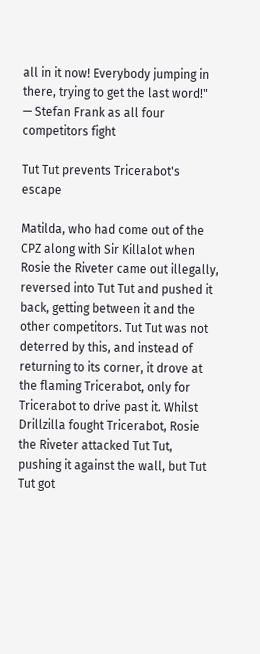all in it now! Everybody jumping in there, trying to get the last word!"
— Stefan Frank as all four competitors fight

Tut Tut prevents Tricerabot's escape

Matilda, who had come out of the CPZ along with Sir Killalot when Rosie the Riveter came out illegally, reversed into Tut Tut and pushed it back, getting between it and the other competitors. Tut Tut was not deterred by this, and instead of returning to its corner, it drove at the flaming Tricerabot, only for Tricerabot to drive past it. Whilst Drillzilla fought Tricerabot, Rosie the Riveter attacked Tut Tut, pushing it against the wall, but Tut Tut got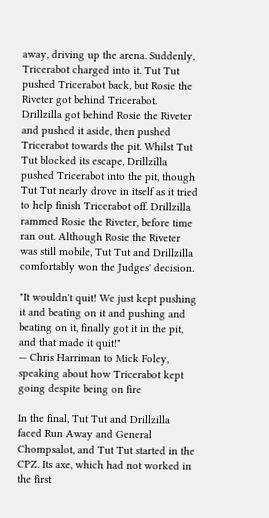away, driving up the arena. Suddenly, Tricerabot charged into it. Tut Tut pushed Tricerabot back, but Rosie the Riveter got behind Tricerabot. Drillzilla got behind Rosie the Riveter and pushed it aside, then pushed Tricerabot towards the pit. Whilst Tut Tut blocked its escape, Drillzilla pushed Tricerabot into the pit, though Tut Tut nearly drove in itself as it tried to help finish Tricerabot off. Drillzilla rammed Rosie the Riveter, before time ran out. Although Rosie the Riveter was still mobile, Tut Tut and Drillzilla comfortably won the Judges' decision.

"It wouldn't quit! We just kept pushing it and beating on it and pushing and beating on it, finally got it in the pit, and that made it quit!"
— Chris Harriman to Mick Foley, speaking about how Tricerabot kept going despite being on fire

In the final, Tut Tut and Drillzilla faced Run Away and General Chompsalot, and Tut Tut started in the CPZ. Its axe, which had not worked in the first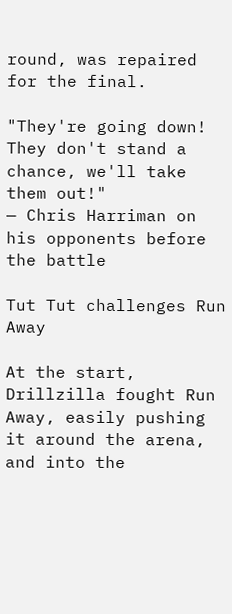round, was repaired for the final.

"They're going down! They don't stand a chance, we'll take them out!"
— Chris Harriman on his opponents before the battle

Tut Tut challenges Run Away

At the start, Drillzilla fought Run Away, easily pushing it around the arena, and into the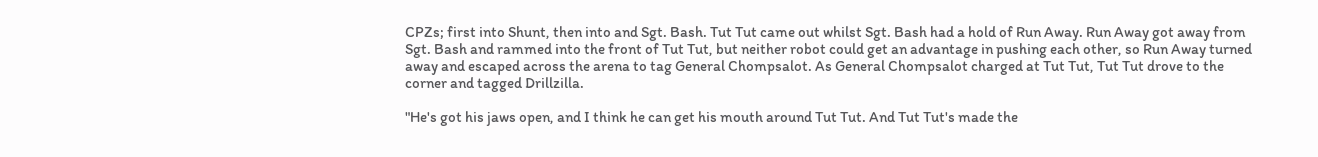CPZs; first into Shunt, then into and Sgt. Bash. Tut Tut came out whilst Sgt. Bash had a hold of Run Away. Run Away got away from Sgt. Bash and rammed into the front of Tut Tut, but neither robot could get an advantage in pushing each other, so Run Away turned away and escaped across the arena to tag General Chompsalot. As General Chompsalot charged at Tut Tut, Tut Tut drove to the corner and tagged Drillzilla.

"He's got his jaws open, and I think he can get his mouth around Tut Tut. And Tut Tut's made the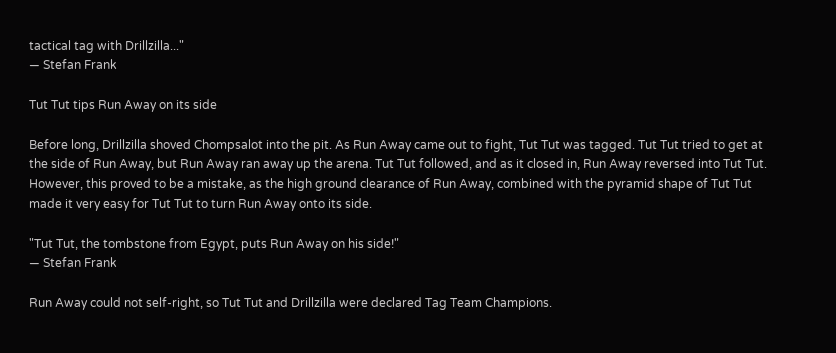tactical tag with Drillzilla..."
— Stefan Frank

Tut Tut tips Run Away on its side

Before long, Drillzilla shoved Chompsalot into the pit. As Run Away came out to fight, Tut Tut was tagged. Tut Tut tried to get at the side of Run Away, but Run Away ran away up the arena. Tut Tut followed, and as it closed in, Run Away reversed into Tut Tut. However, this proved to be a mistake, as the high ground clearance of Run Away, combined with the pyramid shape of Tut Tut made it very easy for Tut Tut to turn Run Away onto its side.

"Tut Tut, the tombstone from Egypt, puts Run Away on his side!"
— Stefan Frank

Run Away could not self-right, so Tut Tut and Drillzilla were declared Tag Team Champions.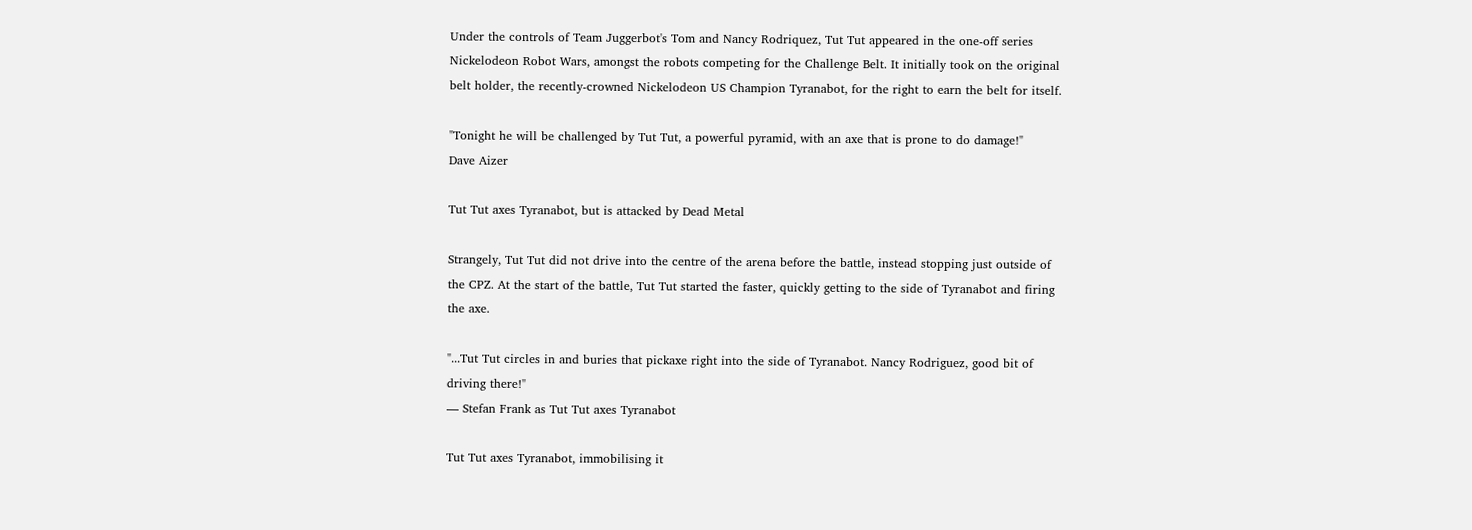Under the controls of Team Juggerbot's Tom and Nancy Rodriquez, Tut Tut appeared in the one-off series Nickelodeon Robot Wars, amongst the robots competing for the Challenge Belt. It initially took on the original belt holder, the recently-crowned Nickelodeon US Champion Tyranabot, for the right to earn the belt for itself.

"Tonight he will be challenged by Tut Tut, a powerful pyramid, with an axe that is prone to do damage!"
Dave Aizer

Tut Tut axes Tyranabot, but is attacked by Dead Metal

Strangely, Tut Tut did not drive into the centre of the arena before the battle, instead stopping just outside of the CPZ. At the start of the battle, Tut Tut started the faster, quickly getting to the side of Tyranabot and firing the axe.

"...Tut Tut circles in and buries that pickaxe right into the side of Tyranabot. Nancy Rodriguez, good bit of driving there!"
— Stefan Frank as Tut Tut axes Tyranabot

Tut Tut axes Tyranabot, immobilising it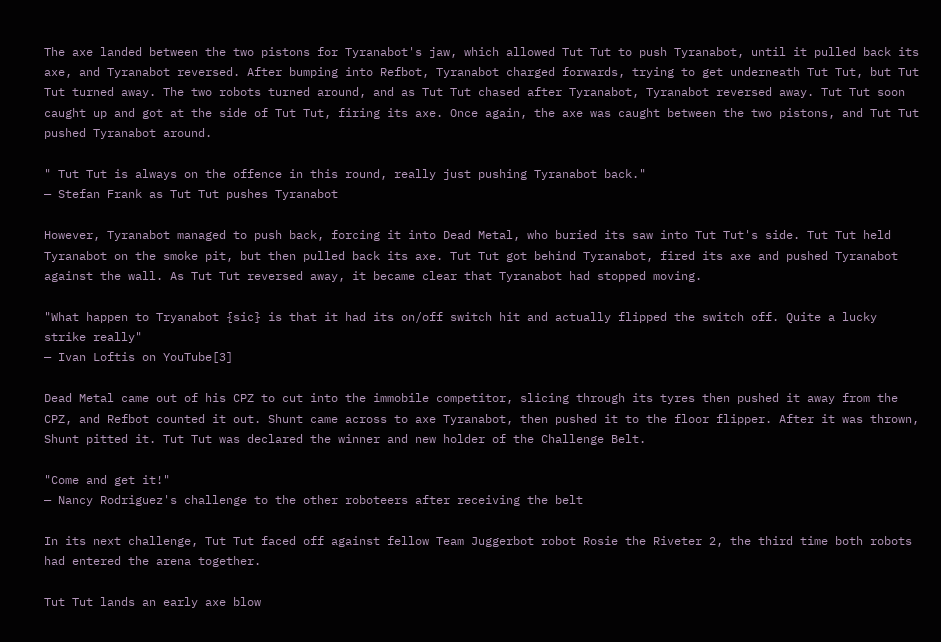The axe landed between the two pistons for Tyranabot's jaw, which allowed Tut Tut to push Tyranabot, until it pulled back its axe, and Tyranabot reversed. After bumping into Refbot, Tyranabot charged forwards, trying to get underneath Tut Tut, but Tut Tut turned away. The two robots turned around, and as Tut Tut chased after Tyranabot, Tyranabot reversed away. Tut Tut soon caught up and got at the side of Tut Tut, firing its axe. Once again, the axe was caught between the two pistons, and Tut Tut pushed Tyranabot around.

" Tut Tut is always on the offence in this round, really just pushing Tyranabot back."
— Stefan Frank as Tut Tut pushes Tyranabot

However, Tyranabot managed to push back, forcing it into Dead Metal, who buried its saw into Tut Tut's side. Tut Tut held Tyranabot on the smoke pit, but then pulled back its axe. Tut Tut got behind Tyranabot, fired its axe and pushed Tyranabot against the wall. As Tut Tut reversed away, it became clear that Tyranabot had stopped moving.

"What happen to Tryanabot {sic} is that it had its on/off switch hit and actually flipped the switch off. Quite a lucky strike really"
— Ivan Loftis on YouTube[3]

Dead Metal came out of his CPZ to cut into the immobile competitor, slicing through its tyres then pushed it away from the CPZ, and Refbot counted it out. Shunt came across to axe Tyranabot, then pushed it to the floor flipper. After it was thrown, Shunt pitted it. Tut Tut was declared the winner and new holder of the Challenge Belt.

"Come and get it!"
— Nancy Rodriguez's challenge to the other roboteers after receiving the belt

In its next challenge, Tut Tut faced off against fellow Team Juggerbot robot Rosie the Riveter 2, the third time both robots had entered the arena together.

Tut Tut lands an early axe blow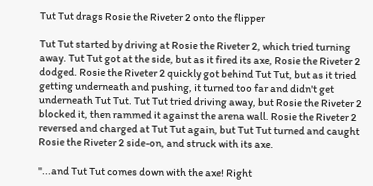Tut Tut drags Rosie the Riveter 2 onto the flipper

Tut Tut started by driving at Rosie the Riveter 2, which tried turning away. Tut Tut got at the side, but as it fired its axe, Rosie the Riveter 2 dodged. Rosie the Riveter 2 quickly got behind Tut Tut, but as it tried getting underneath and pushing, it turned too far and didn't get underneath Tut Tut. Tut Tut tried driving away, but Rosie the Riveter 2 blocked it, then rammed it against the arena wall. Rosie the Riveter 2 reversed and charged at Tut Tut again, but Tut Tut turned and caught Rosie the Riveter 2 side-on, and struck with its axe.

"...and Tut Tut comes down with the axe! Right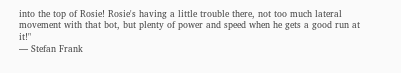into the top of Rosie! Rosie's having a little trouble there, not too much lateral movement with that bot, but plenty of power and speed when he gets a good run at it!"
— Stefan Frank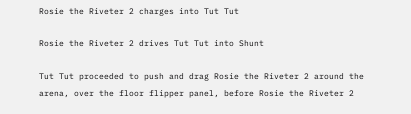Rosie the Riveter 2 charges into Tut Tut

Rosie the Riveter 2 drives Tut Tut into Shunt

Tut Tut proceeded to push and drag Rosie the Riveter 2 around the arena, over the floor flipper panel, before Rosie the Riveter 2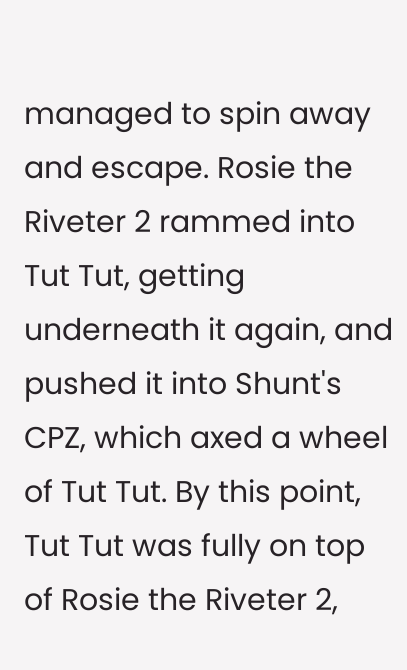managed to spin away and escape. Rosie the Riveter 2 rammed into Tut Tut, getting underneath it again, and pushed it into Shunt's CPZ, which axed a wheel of Tut Tut. By this point, Tut Tut was fully on top of Rosie the Riveter 2,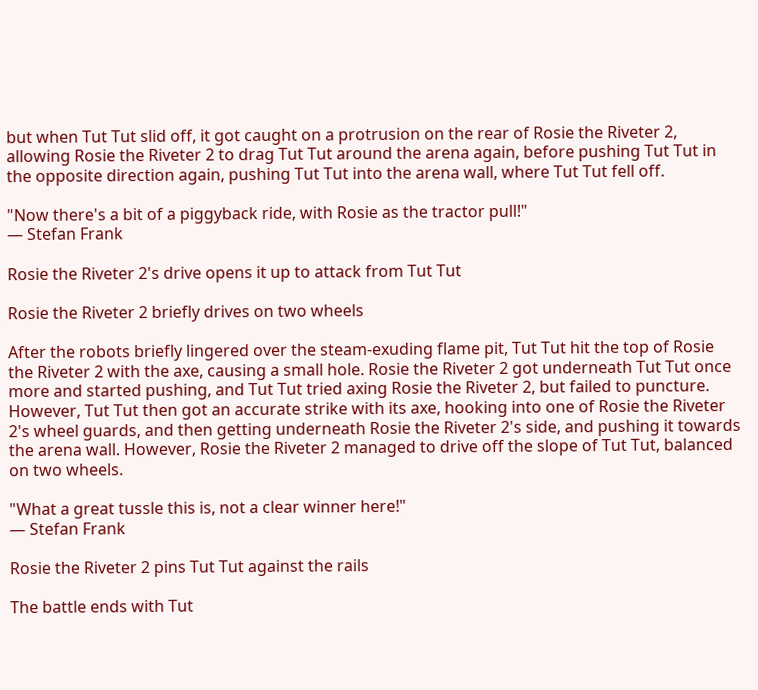but when Tut Tut slid off, it got caught on a protrusion on the rear of Rosie the Riveter 2, allowing Rosie the Riveter 2 to drag Tut Tut around the arena again, before pushing Tut Tut in the opposite direction again, pushing Tut Tut into the arena wall, where Tut Tut fell off.

"Now there's a bit of a piggyback ride, with Rosie as the tractor pull!"
— Stefan Frank

Rosie the Riveter 2's drive opens it up to attack from Tut Tut

Rosie the Riveter 2 briefly drives on two wheels

After the robots briefly lingered over the steam-exuding flame pit, Tut Tut hit the top of Rosie the Riveter 2 with the axe, causing a small hole. Rosie the Riveter 2 got underneath Tut Tut once more and started pushing, and Tut Tut tried axing Rosie the Riveter 2, but failed to puncture. However, Tut Tut then got an accurate strike with its axe, hooking into one of Rosie the Riveter 2's wheel guards, and then getting underneath Rosie the Riveter 2's side, and pushing it towards the arena wall. However, Rosie the Riveter 2 managed to drive off the slope of Tut Tut, balanced on two wheels.

"What a great tussle this is, not a clear winner here!"
— Stefan Frank

Rosie the Riveter 2 pins Tut Tut against the rails

The battle ends with Tut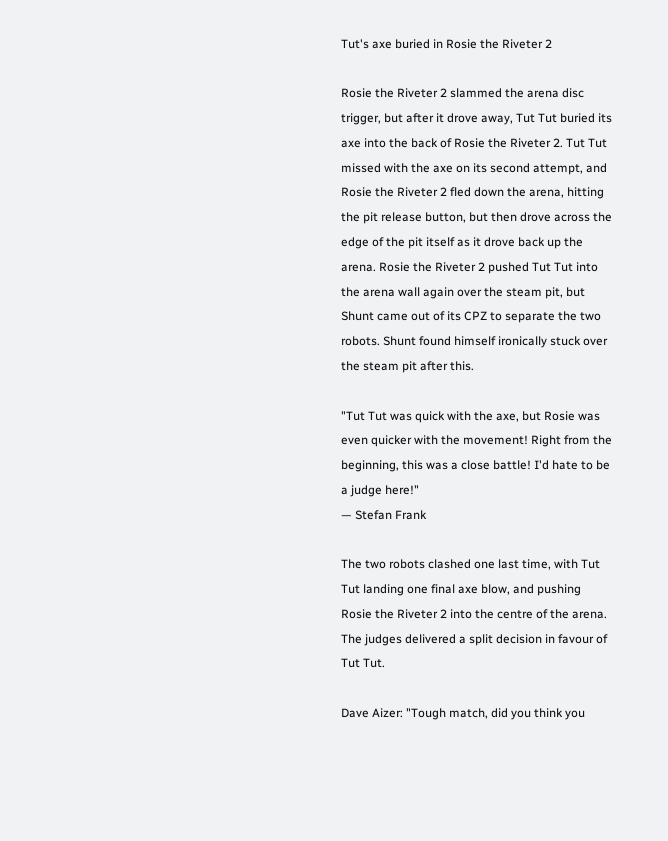Tut's axe buried in Rosie the Riveter 2

Rosie the Riveter 2 slammed the arena disc trigger, but after it drove away, Tut Tut buried its axe into the back of Rosie the Riveter 2. Tut Tut missed with the axe on its second attempt, and Rosie the Riveter 2 fled down the arena, hitting the pit release button, but then drove across the edge of the pit itself as it drove back up the arena. Rosie the Riveter 2 pushed Tut Tut into the arena wall again over the steam pit, but Shunt came out of its CPZ to separate the two robots. Shunt found himself ironically stuck over the steam pit after this.

"Tut Tut was quick with the axe, but Rosie was even quicker with the movement! Right from the beginning, this was a close battle! I'd hate to be a judge here!"
— Stefan Frank

The two robots clashed one last time, with Tut Tut landing one final axe blow, and pushing Rosie the Riveter 2 into the centre of the arena. The judges delivered a split decision in favour of Tut Tut.

Dave Aizer: "Tough match, did you think you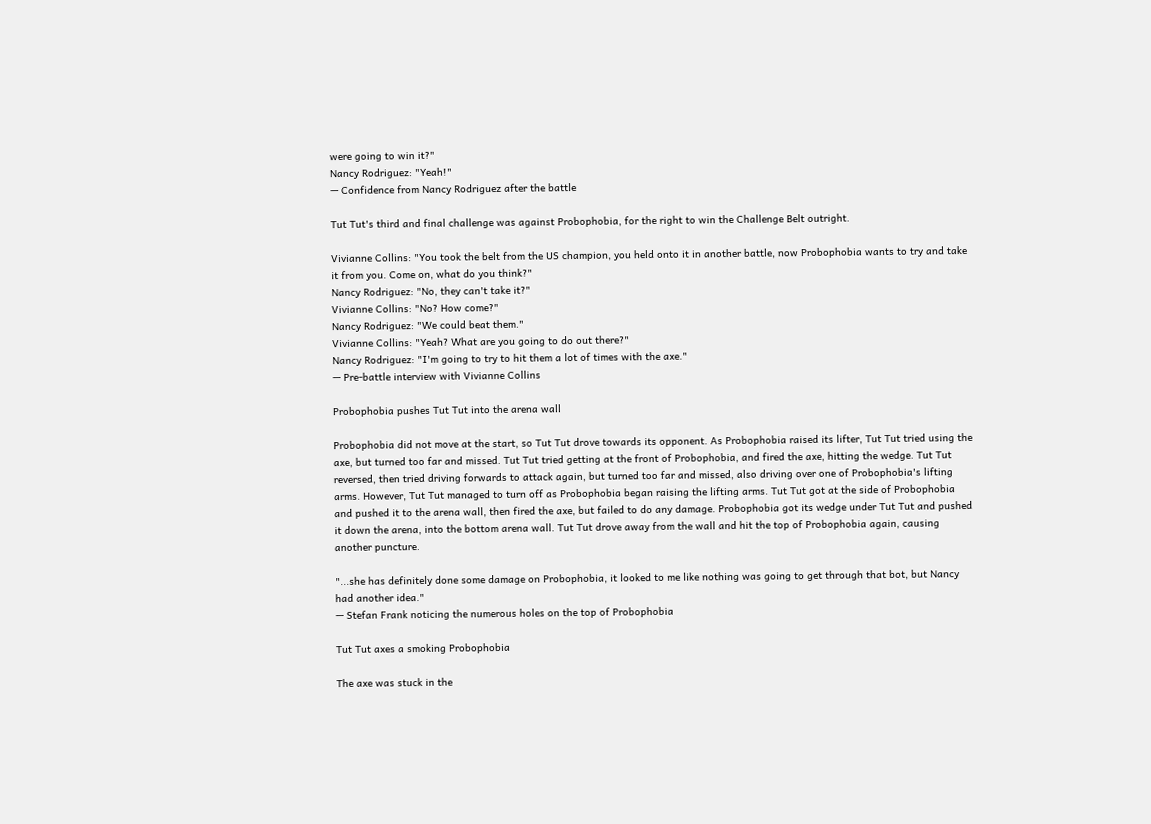were going to win it?"
Nancy Rodriguez: "Yeah!"
— Confidence from Nancy Rodriguez after the battle

Tut Tut's third and final challenge was against Probophobia, for the right to win the Challenge Belt outright.

Vivianne Collins: "You took the belt from the US champion, you held onto it in another battle, now Probophobia wants to try and take it from you. Come on, what do you think?"
Nancy Rodriguez: "No, they can't take it?"
Vivianne Collins: "No? How come?"
Nancy Rodriguez: "We could beat them."
Vivianne Collins: "Yeah? What are you going to do out there?"
Nancy Rodriguez: "I'm going to try to hit them a lot of times with the axe."
— Pre-battle interview with Vivianne Collins

Probophobia pushes Tut Tut into the arena wall

Probophobia did not move at the start, so Tut Tut drove towards its opponent. As Probophobia raised its lifter, Tut Tut tried using the axe, but turned too far and missed. Tut Tut tried getting at the front of Probophobia, and fired the axe, hitting the wedge. Tut Tut reversed, then tried driving forwards to attack again, but turned too far and missed, also driving over one of Probophobia's lifting arms. However, Tut Tut managed to turn off as Probophobia began raising the lifting arms. Tut Tut got at the side of Probophobia and pushed it to the arena wall, then fired the axe, but failed to do any damage. Probophobia got its wedge under Tut Tut and pushed it down the arena, into the bottom arena wall. Tut Tut drove away from the wall and hit the top of Probophobia again, causing another puncture.

"...she has definitely done some damage on Probophobia, it looked to me like nothing was going to get through that bot, but Nancy had another idea."
— Stefan Frank noticing the numerous holes on the top of Probophobia

Tut Tut axes a smoking Probophobia

The axe was stuck in the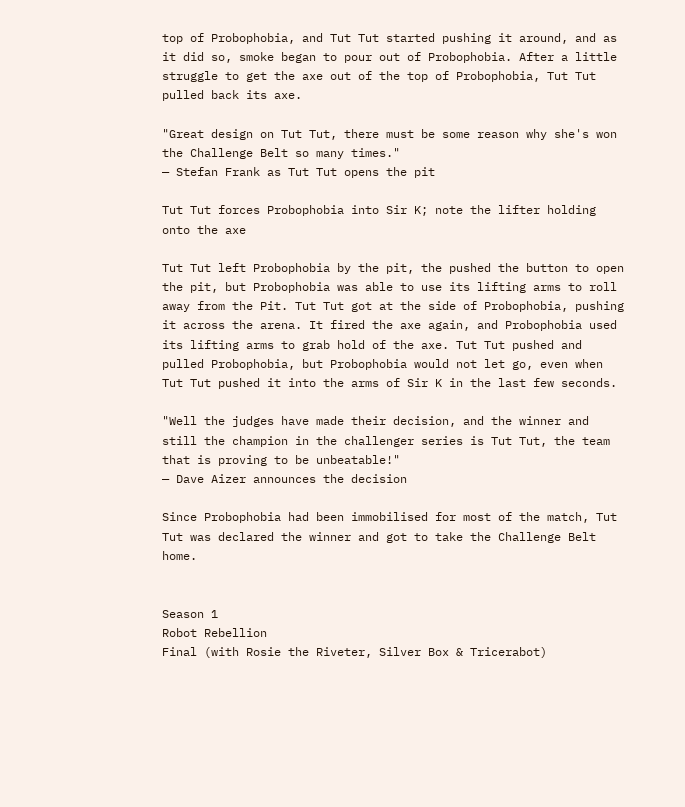top of Probophobia, and Tut Tut started pushing it around, and as it did so, smoke began to pour out of Probophobia. After a little struggle to get the axe out of the top of Probophobia, Tut Tut pulled back its axe.

"Great design on Tut Tut, there must be some reason why she's won the Challenge Belt so many times."
— Stefan Frank as Tut Tut opens the pit

Tut Tut forces Probophobia into Sir K; note the lifter holding onto the axe

Tut Tut left Probophobia by the pit, the pushed the button to open the pit, but Probophobia was able to use its lifting arms to roll away from the Pit. Tut Tut got at the side of Probophobia, pushing it across the arena. It fired the axe again, and Probophobia used its lifting arms to grab hold of the axe. Tut Tut pushed and pulled Probophobia, but Probophobia would not let go, even when Tut Tut pushed it into the arms of Sir K in the last few seconds.

"Well the judges have made their decision, and the winner and still the champion in the challenger series is Tut Tut, the team that is proving to be unbeatable!"
— Dave Aizer announces the decision

Since Probophobia had been immobilised for most of the match, Tut Tut was declared the winner and got to take the Challenge Belt home.


Season 1
Robot Rebellion
Final (with Rosie the Riveter, Silver Box & Tricerabot)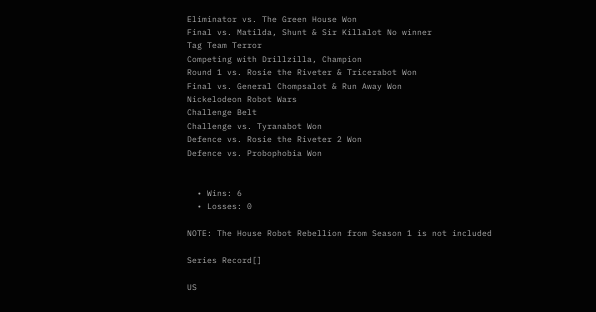Eliminator vs. The Green House Won
Final vs. Matilda, Shunt & Sir Killalot No winner
Tag Team Terror
Competing with Drillzilla, Champion
Round 1 vs. Rosie the Riveter & Tricerabot Won
Final vs. General Chompsalot & Run Away Won
Nickelodeon Robot Wars
Challenge Belt
Challenge vs. Tyranabot Won
Defence vs. Rosie the Riveter 2 Won
Defence vs. Probophobia Won


  • Wins: 6
  • Losses: 0

NOTE: The House Robot Rebellion from Season 1 is not included

Series Record[]

US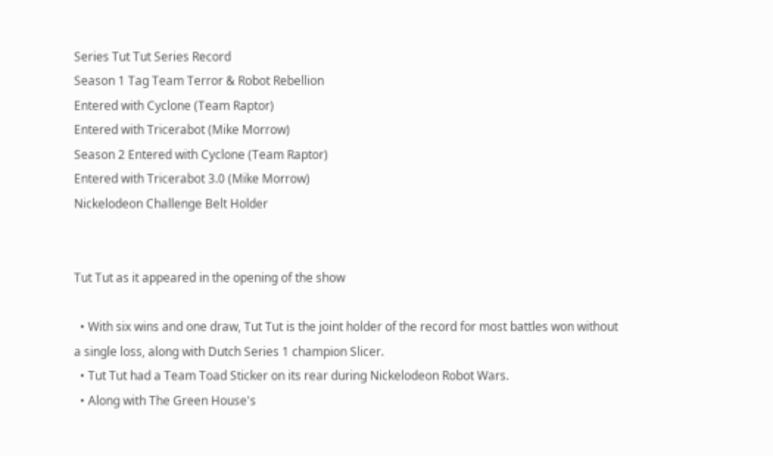Series Tut Tut Series Record
Season 1 Tag Team Terror & Robot Rebellion
Entered with Cyclone (Team Raptor)
Entered with Tricerabot (Mike Morrow)
Season 2 Entered with Cyclone (Team Raptor)
Entered with Tricerabot 3.0 (Mike Morrow)
Nickelodeon Challenge Belt Holder


Tut Tut as it appeared in the opening of the show

  • With six wins and one draw, Tut Tut is the joint holder of the record for most battles won without a single loss, along with Dutch Series 1 champion Slicer.
  • Tut Tut had a Team Toad Sticker on its rear during Nickelodeon Robot Wars.
  • Along with The Green House's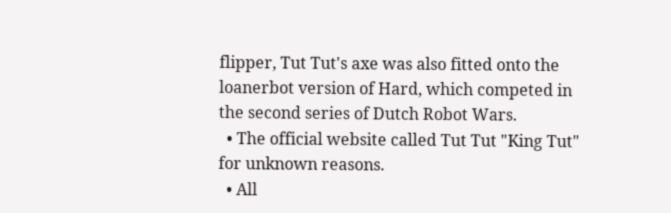flipper, Tut Tut's axe was also fitted onto the loanerbot version of Hard, which competed in the second series of Dutch Robot Wars.
  • The official website called Tut Tut "King Tut" for unknown reasons.
  • All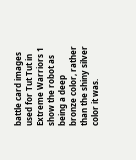battle card images used for Tut Tut in Extreme Warriors 1 show the robot as being a deep bronze color, rather than the shiny silver color it was.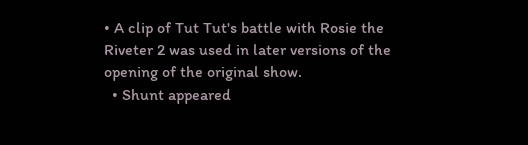• A clip of Tut Tut's battle with Rosie the Riveter 2 was used in later versions of the opening of the original show.
  • Shunt appeared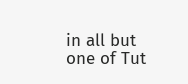in all but one of Tut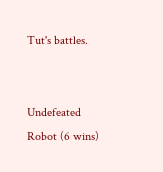Tut's battles.


Undefeated Robot (6 wins)